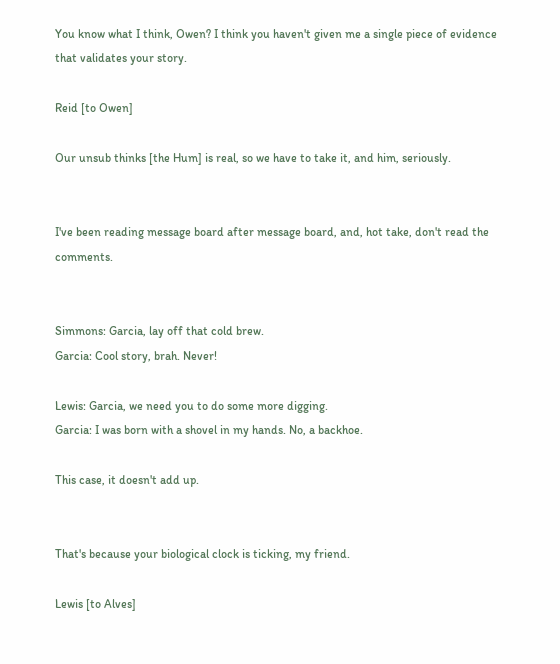You know what I think, Owen? I think you haven't given me a single piece of evidence that validates your story.

Reid [to Owen]

Our unsub thinks [the Hum] is real, so we have to take it, and him, seriously.


I've been reading message board after message board, and, hot take, don't read the comments.


Simmons: Garcia, lay off that cold brew.
Garcia: Cool story, brah. Never!

Lewis: Garcia, we need you to do some more digging.
Garcia: I was born with a shovel in my hands. No, a backhoe.

This case, it doesn't add up.


That's because your biological clock is ticking, my friend.

Lewis [to Alves]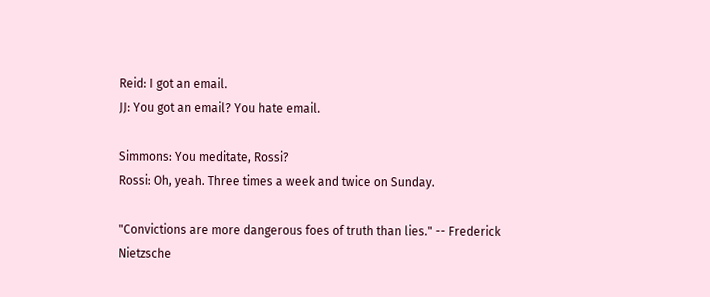Reid: I got an email.
JJ: You got an email? You hate email.

Simmons: You meditate, Rossi?
Rossi: Oh, yeah. Three times a week and twice on Sunday.

"Convictions are more dangerous foes of truth than lies." -- Frederick Nietzsche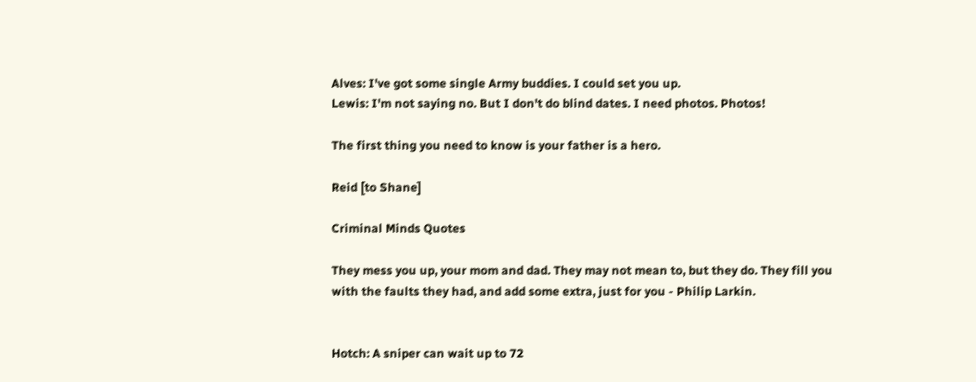Alves: I've got some single Army buddies. I could set you up.
Lewis: I'm not saying no. But I don't do blind dates. I need photos. Photos!

The first thing you need to know is your father is a hero.

Reid [to Shane]

Criminal Minds Quotes

They mess you up, your mom and dad. They may not mean to, but they do. They fill you with the faults they had, and add some extra, just for you - Philip Larkin.


Hotch: A sniper can wait up to 72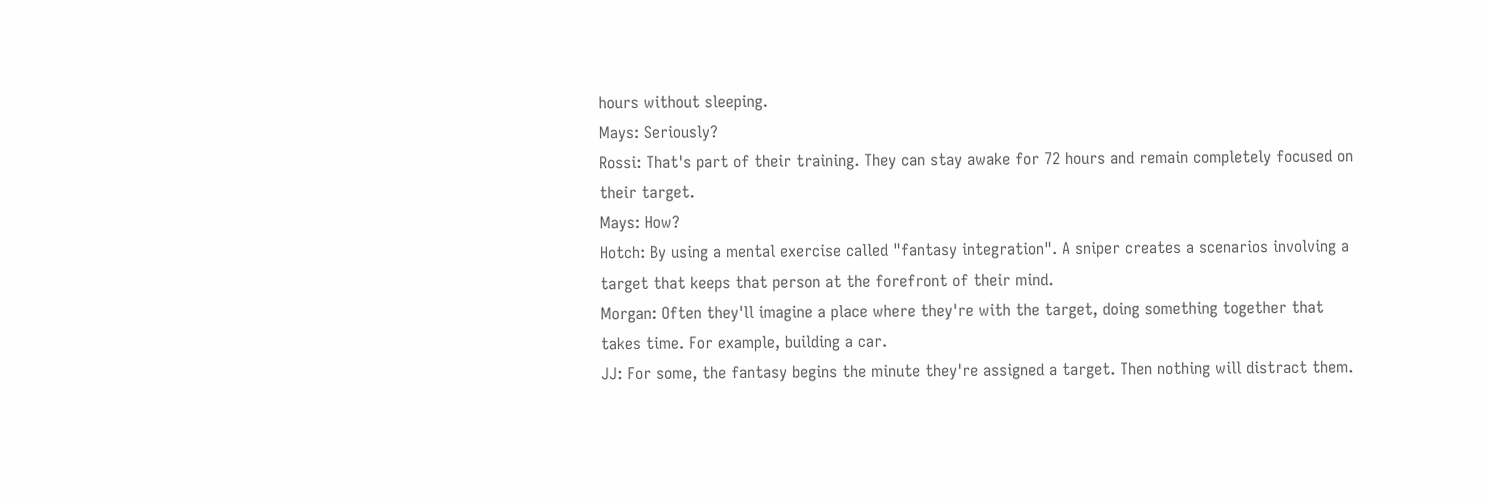hours without sleeping.
Mays: Seriously?
Rossi: That's part of their training. They can stay awake for 72 hours and remain completely focused on their target.
Mays: How?
Hotch: By using a mental exercise called "fantasy integration". A sniper creates a scenarios involving a target that keeps that person at the forefront of their mind.
Morgan: Often they'll imagine a place where they're with the target, doing something together that takes time. For example, building a car.
JJ: For some, the fantasy begins the minute they're assigned a target. Then nothing will distract them.